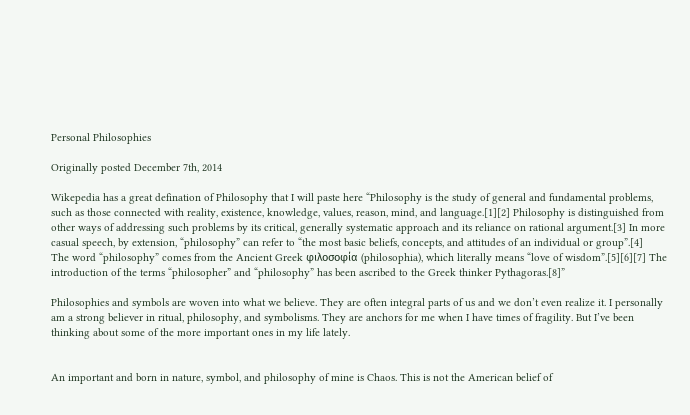Personal Philosophies

Originally posted December 7th, 2014

Wikepedia has a great defination of Philosophy that I will paste here “Philosophy is the study of general and fundamental problems, such as those connected with reality, existence, knowledge, values, reason, mind, and language.[1][2] Philosophy is distinguished from other ways of addressing such problems by its critical, generally systematic approach and its reliance on rational argument.[3] In more casual speech, by extension, “philosophy” can refer to “the most basic beliefs, concepts, and attitudes of an individual or group”.[4]
The word “philosophy” comes from the Ancient Greek φιλοσοφία (philosophia), which literally means “love of wisdom”.[5][6][7] The introduction of the terms “philosopher” and “philosophy” has been ascribed to the Greek thinker Pythagoras.[8]”

Philosophies and symbols are woven into what we believe. They are often integral parts of us and we don’t even realize it. I personally am a strong believer in ritual, philosophy, and symbolisms. They are anchors for me when I have times of fragility. But I’ve been thinking about some of the more important ones in my life lately.


An important and born in nature, symbol, and philosophy of mine is Chaos. This is not the American belief of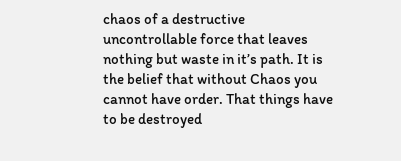chaos of a destructive uncontrollable force that leaves nothing but waste in it’s path. It is the belief that without Chaos you cannot have order. That things have to be destroyed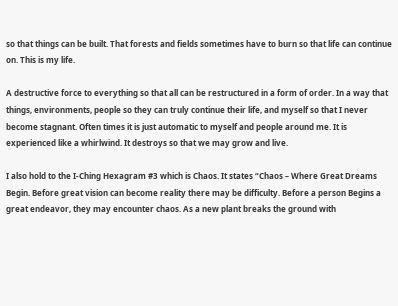so that things can be built. That forests and fields sometimes have to burn so that life can continue on. This is my life.

A destructive force to everything so that all can be restructured in a form of order. In a way that things, environments, people so they can truly continue their life, and myself so that I never become stagnant. Often times it is just automatic to myself and people around me. It is experienced like a whirlwind. It destroys so that we may grow and live.

I also hold to the I-Ching Hexagram #3 which is Chaos. It states “Chaos – Where Great Dreams Begin. Before great vision can become reality there may be difficulty. Before a person Begins a great endeavor, they may encounter chaos. As a new plant breaks the ground with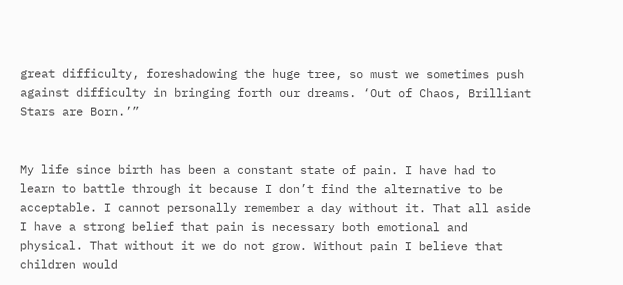great difficulty, foreshadowing the huge tree, so must we sometimes push against difficulty in bringing forth our dreams. ‘Out of Chaos, Brilliant Stars are Born.’”


My life since birth has been a constant state of pain. I have had to learn to battle through it because I don’t find the alternative to be acceptable. I cannot personally remember a day without it. That all aside I have a strong belief that pain is necessary both emotional and physical. That without it we do not grow. Without pain I believe that children would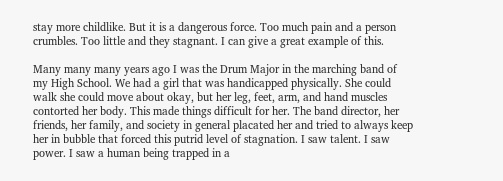stay more childlike. But it is a dangerous force. Too much pain and a person crumbles. Too little and they stagnant. I can give a great example of this.

Many many many years ago I was the Drum Major in the marching band of my High School. We had a girl that was handicapped physically. She could walk she could move about okay, but her leg, feet, arm, and hand muscles contorted her body. This made things difficult for her. The band director, her friends, her family, and society in general placated her and tried to always keep her in bubble that forced this putrid level of stagnation. I saw talent. I saw power. I saw a human being trapped in a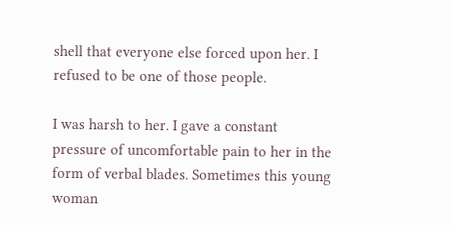shell that everyone else forced upon her. I refused to be one of those people.

I was harsh to her. I gave a constant pressure of uncomfortable pain to her in the form of verbal blades. Sometimes this young woman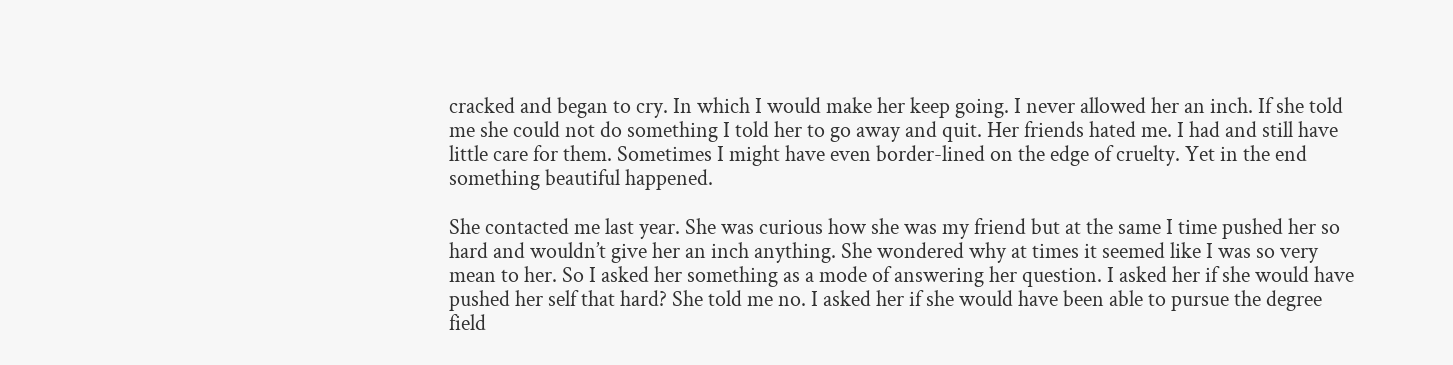cracked and began to cry. In which I would make her keep going. I never allowed her an inch. If she told me she could not do something I told her to go away and quit. Her friends hated me. I had and still have little care for them. Sometimes I might have even border-lined on the edge of cruelty. Yet in the end something beautiful happened.

She contacted me last year. She was curious how she was my friend but at the same I time pushed her so hard and wouldn’t give her an inch anything. She wondered why at times it seemed like I was so very mean to her. So I asked her something as a mode of answering her question. I asked her if she would have pushed her self that hard? She told me no. I asked her if she would have been able to pursue the degree field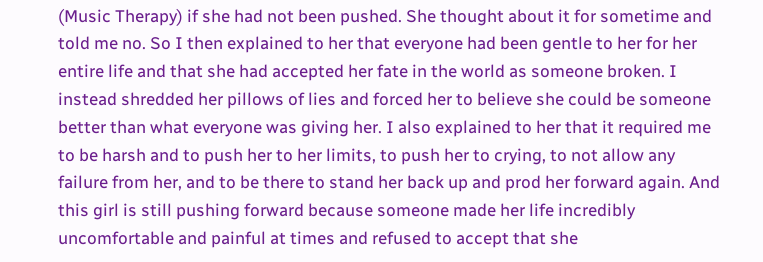(Music Therapy) if she had not been pushed. She thought about it for sometime and told me no. So I then explained to her that everyone had been gentle to her for her entire life and that she had accepted her fate in the world as someone broken. I instead shredded her pillows of lies and forced her to believe she could be someone better than what everyone was giving her. I also explained to her that it required me to be harsh and to push her to her limits, to push her to crying, to not allow any failure from her, and to be there to stand her back up and prod her forward again. And this girl is still pushing forward because someone made her life incredibly uncomfortable and painful at times and refused to accept that she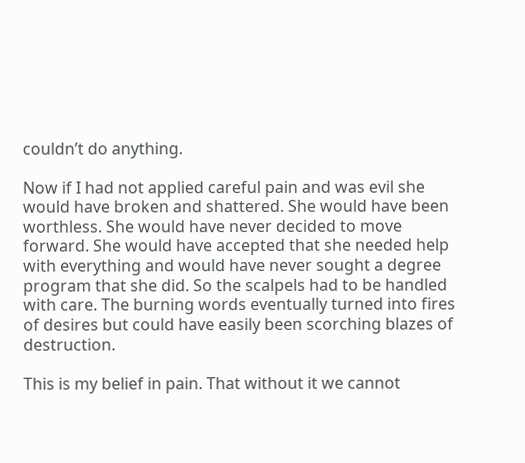couldn’t do anything.

Now if I had not applied careful pain and was evil she would have broken and shattered. She would have been worthless. She would have never decided to move forward. She would have accepted that she needed help with everything and would have never sought a degree program that she did. So the scalpels had to be handled with care. The burning words eventually turned into fires of desires but could have easily been scorching blazes of destruction.

This is my belief in pain. That without it we cannot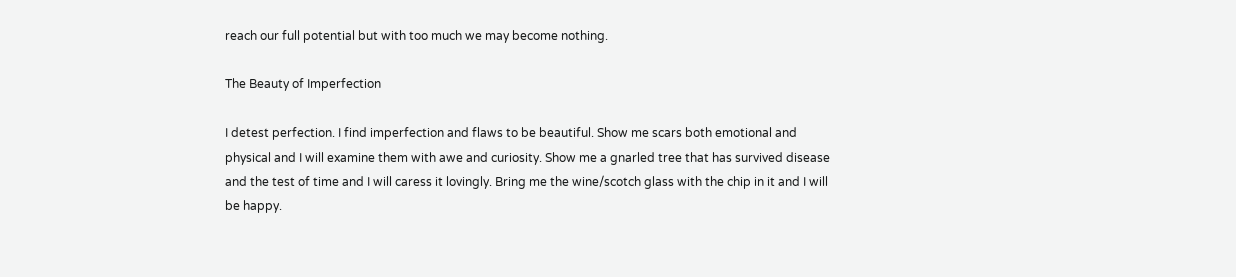reach our full potential but with too much we may become nothing.

The Beauty of Imperfection

I detest perfection. I find imperfection and flaws to be beautiful. Show me scars both emotional and physical and I will examine them with awe and curiosity. Show me a gnarled tree that has survived disease and the test of time and I will caress it lovingly. Bring me the wine/scotch glass with the chip in it and I will be happy.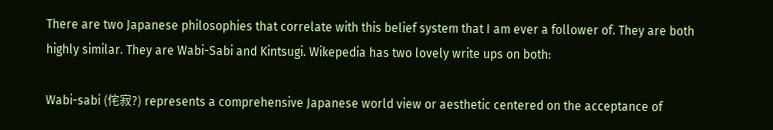There are two Japanese philosophies that correlate with this belief system that I am ever a follower of. They are both highly similar. They are Wabi-Sabi and Kintsugi. Wikepedia has two lovely write ups on both:

Wabi-sabi (侘寂?) represents a comprehensive Japanese world view or aesthetic centered on the acceptance of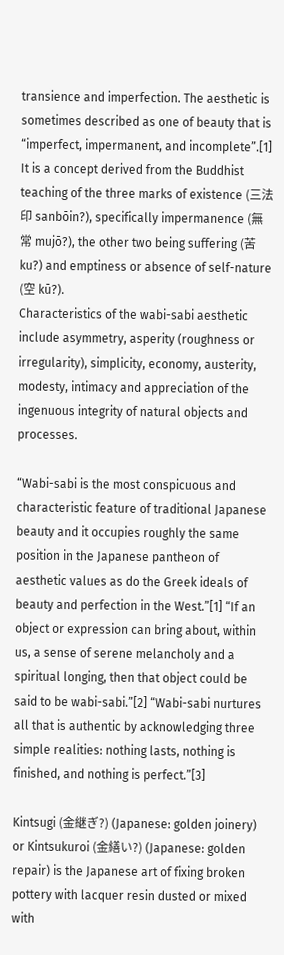transience and imperfection. The aesthetic is sometimes described as one of beauty that is “imperfect, impermanent, and incomplete”.[1] It is a concept derived from the Buddhist teaching of the three marks of existence (三法印 sanbōin?), specifically impermanence (無常 mujō?), the other two being suffering (苦 ku?) and emptiness or absence of self-nature (空 kū?).
Characteristics of the wabi-sabi aesthetic include asymmetry, asperity (roughness or irregularity), simplicity, economy, austerity, modesty, intimacy and appreciation of the ingenuous integrity of natural objects and processes.

“Wabi-sabi is the most conspicuous and characteristic feature of traditional Japanese beauty and it occupies roughly the same position in the Japanese pantheon of aesthetic values as do the Greek ideals of beauty and perfection in the West.”[1] “If an object or expression can bring about, within us, a sense of serene melancholy and a spiritual longing, then that object could be said to be wabi-sabi.”[2] “Wabi-sabi nurtures all that is authentic by acknowledging three simple realities: nothing lasts, nothing is finished, and nothing is perfect.”[3]

Kintsugi (金継ぎ?) (Japanese: golden joinery) or Kintsukuroi (金繕い?) (Japanese: golden repair) is the Japanese art of fixing broken pottery with lacquer resin dusted or mixed with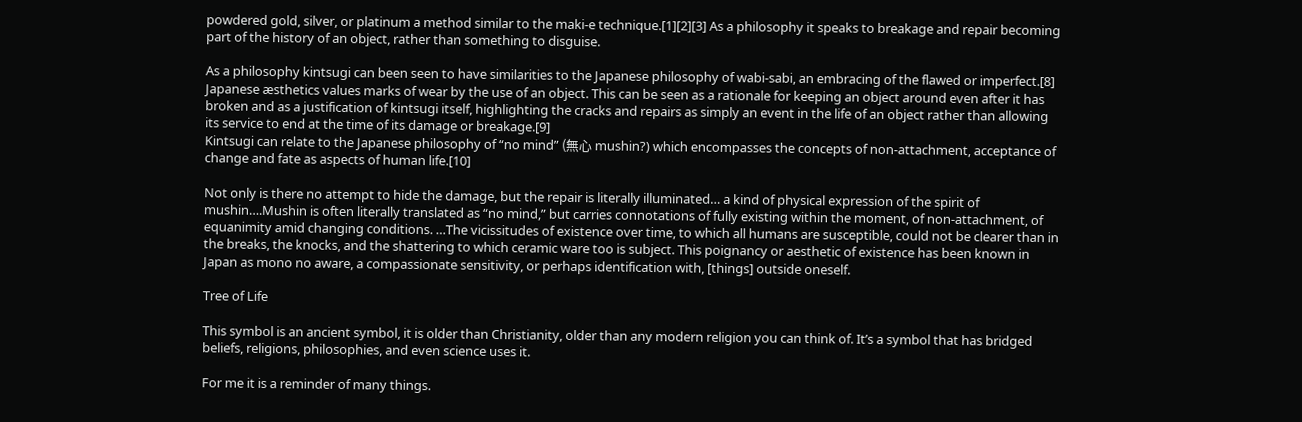powdered gold, silver, or platinum a method similar to the maki-e technique.[1][2][3] As a philosophy it speaks to breakage and repair becoming part of the history of an object, rather than something to disguise.

As a philosophy kintsugi can been seen to have similarities to the Japanese philosophy of wabi-sabi, an embracing of the flawed or imperfect.[8] Japanese æsthetics values marks of wear by the use of an object. This can be seen as a rationale for keeping an object around even after it has broken and as a justification of kintsugi itself, highlighting the cracks and repairs as simply an event in the life of an object rather than allowing its service to end at the time of its damage or breakage.[9]
Kintsugi can relate to the Japanese philosophy of “no mind” (無心 mushin?) which encompasses the concepts of non-attachment, acceptance of change and fate as aspects of human life.[10]

Not only is there no attempt to hide the damage, but the repair is literally illuminated… a kind of physical expression of the spirit of mushin….Mushin is often literally translated as “no mind,” but carries connotations of fully existing within the moment, of non-attachment, of equanimity amid changing conditions. …The vicissitudes of existence over time, to which all humans are susceptible, could not be clearer than in the breaks, the knocks, and the shattering to which ceramic ware too is subject. This poignancy or aesthetic of existence has been known in Japan as mono no aware, a compassionate sensitivity, or perhaps identification with, [things] outside oneself.

Tree of Life

This symbol is an ancient symbol, it is older than Christianity, older than any modern religion you can think of. It’s a symbol that has bridged beliefs, religions, philosophies, and even science uses it.

For me it is a reminder of many things.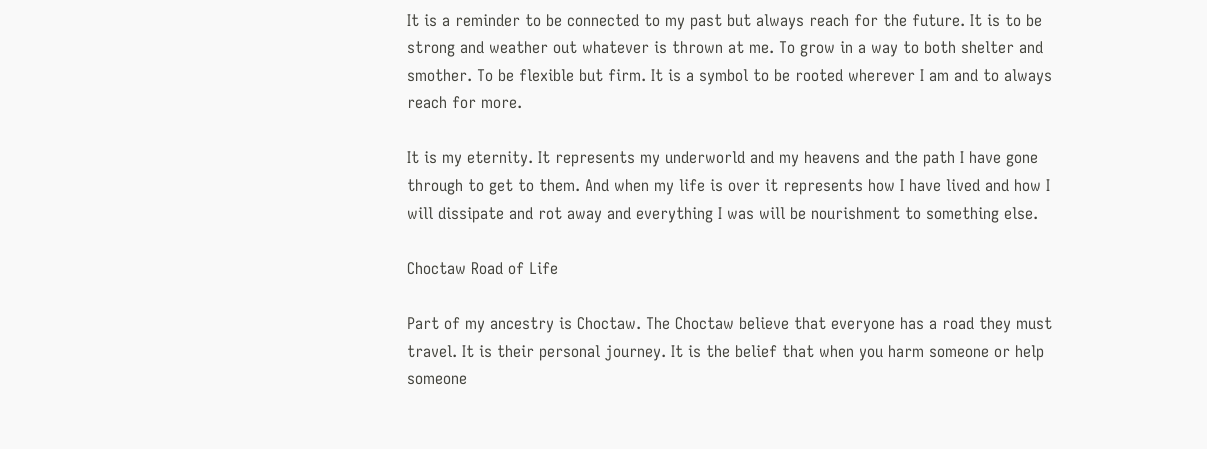It is a reminder to be connected to my past but always reach for the future. It is to be strong and weather out whatever is thrown at me. To grow in a way to both shelter and smother. To be flexible but firm. It is a symbol to be rooted wherever I am and to always reach for more.

It is my eternity. It represents my underworld and my heavens and the path I have gone through to get to them. And when my life is over it represents how I have lived and how I will dissipate and rot away and everything I was will be nourishment to something else.

Choctaw Road of Life

Part of my ancestry is Choctaw. The Choctaw believe that everyone has a road they must travel. It is their personal journey. It is the belief that when you harm someone or help someone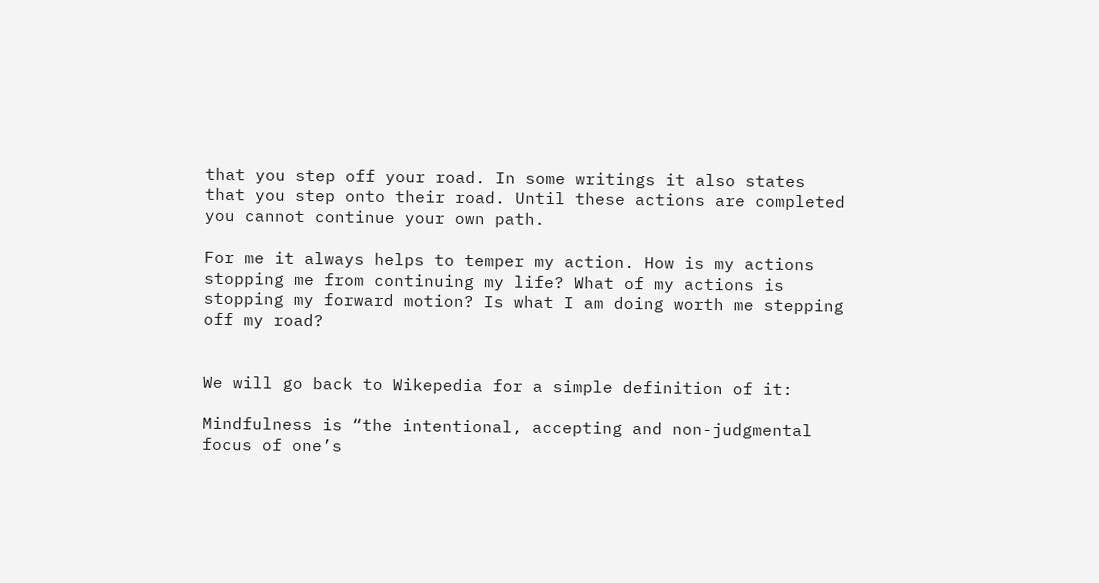that you step off your road. In some writings it also states that you step onto their road. Until these actions are completed you cannot continue your own path.

For me it always helps to temper my action. How is my actions stopping me from continuing my life? What of my actions is stopping my forward motion? Is what I am doing worth me stepping off my road?


We will go back to Wikepedia for a simple definition of it:

Mindfulness is “the intentional, accepting and non-judgmental focus of one’s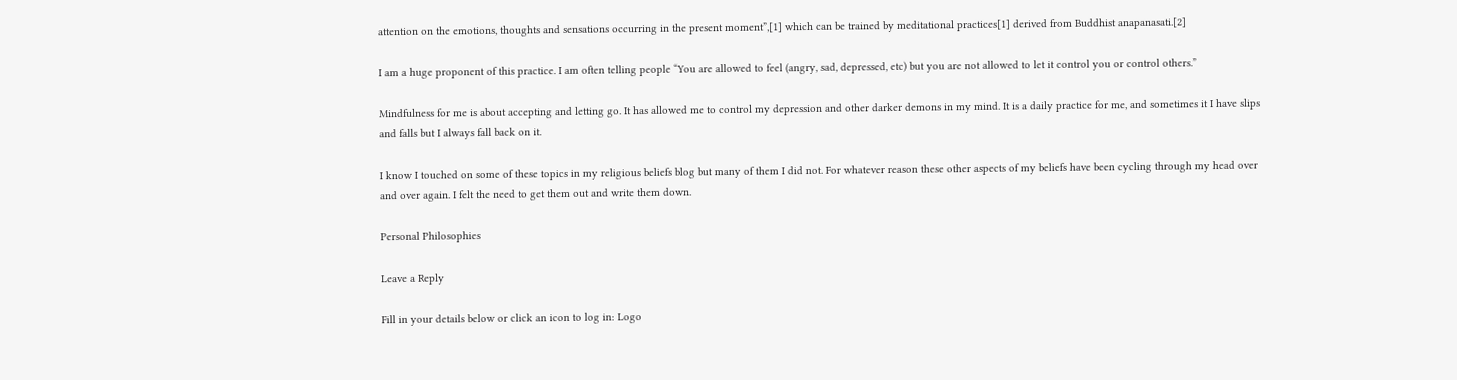attention on the emotions, thoughts and sensations occurring in the present moment”,[1] which can be trained by meditational practices[1] derived from Buddhist anapanasati.[2]

I am a huge proponent of this practice. I am often telling people “You are allowed to feel (angry, sad, depressed, etc) but you are not allowed to let it control you or control others.”

Mindfulness for me is about accepting and letting go. It has allowed me to control my depression and other darker demons in my mind. It is a daily practice for me, and sometimes it I have slips and falls but I always fall back on it.

I know I touched on some of these topics in my religious beliefs blog but many of them I did not. For whatever reason these other aspects of my beliefs have been cycling through my head over and over again. I felt the need to get them out and write them down.

Personal Philosophies

Leave a Reply

Fill in your details below or click an icon to log in: Logo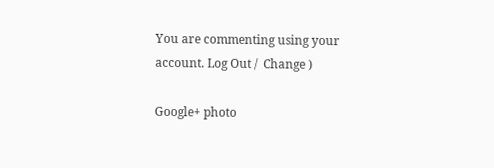You are commenting using your account. Log Out /  Change )

Google+ photo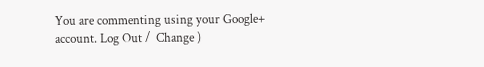You are commenting using your Google+ account. Log Out /  Change )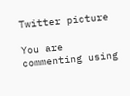Twitter picture

You are commenting using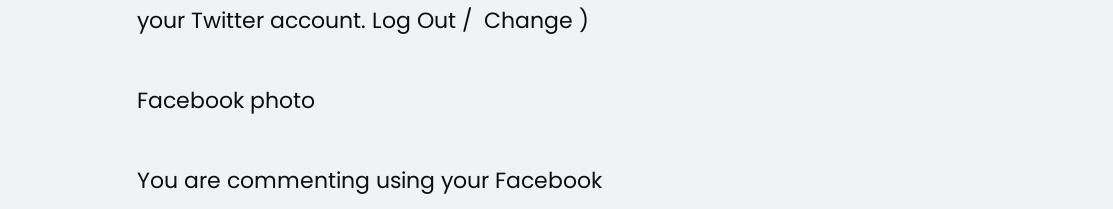your Twitter account. Log Out /  Change )

Facebook photo

You are commenting using your Facebook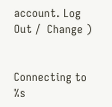account. Log Out /  Change )


Connecting to %s